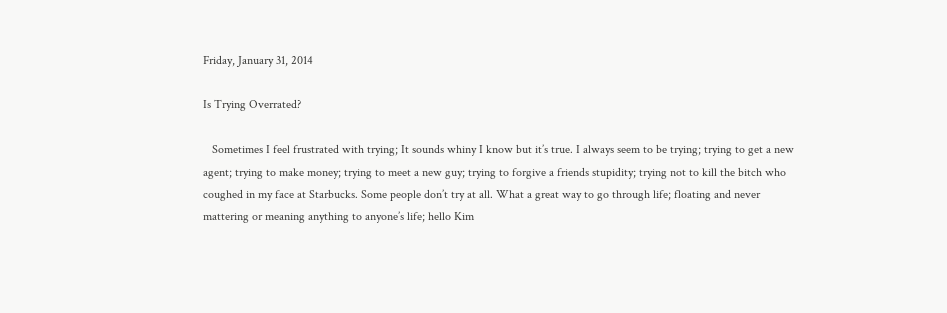Friday, January 31, 2014

Is Trying Overrated?

   Sometimes I feel frustrated with trying; It sounds whiny I know but it’s true. I always seem to be trying; trying to get a new agent; trying to make money; trying to meet a new guy; trying to forgive a friends stupidity; trying not to kill the bitch who coughed in my face at Starbucks. Some people don’t try at all. What a great way to go through life; floating and never mattering or meaning anything to anyone’s life; hello Kim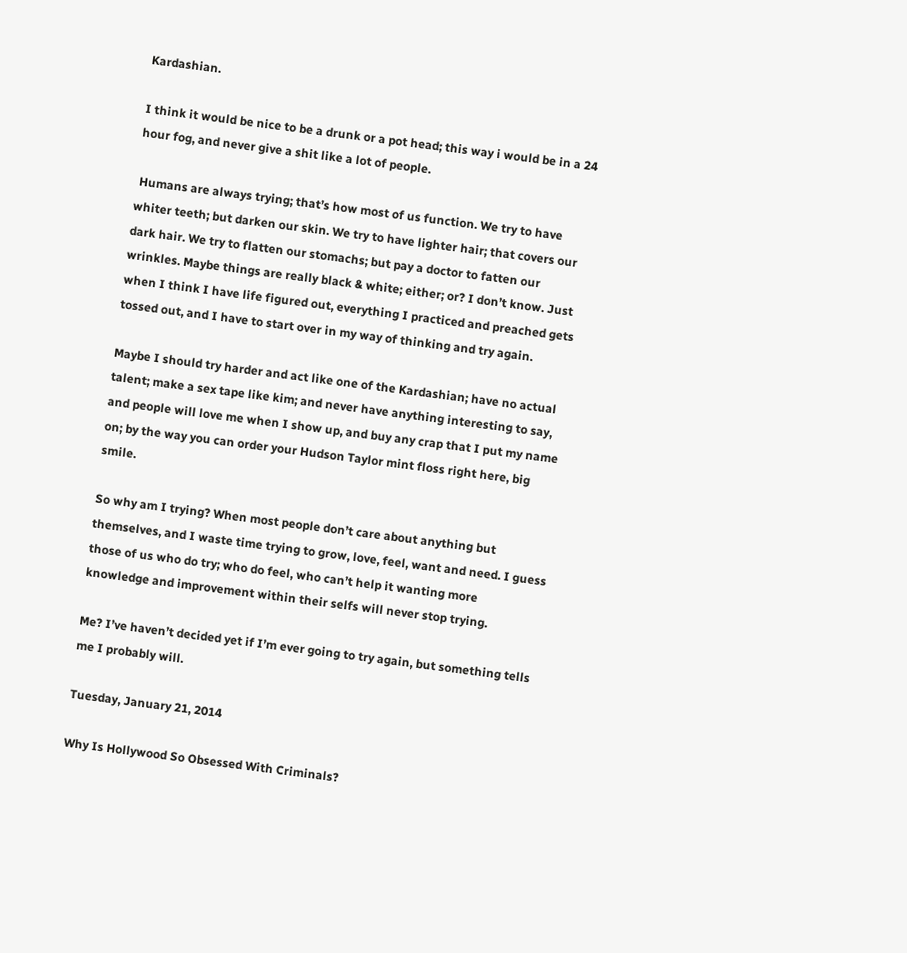Kardashian.

I think it would be nice to be a drunk or a pot head; this way i would be in a 24 hour fog, and never give a shit like a lot of people.

 Humans are always trying; that’s how most of us function. We try to have whiter teeth; but darken our skin. We try to have lighter hair; that covers our dark hair. We try to flatten our stomachs; but pay a doctor to fatten our wrinkles. Maybe things are really black & white; either; or? I don’t know. Just when I think I have life figured out, everything I practiced and preached gets tossed out, and I have to start over in my way of thinking and try again.

Maybe I should try harder and act like one of the Kardashian; have no actual talent; make a sex tape like kim; and never have anything interesting to say, and people will love me when I show up, and buy any crap that I put my name on; by the way you can order your Hudson Taylor mint floss right here, big smile.

So why am I trying? When most people don’t care about anything but themselves, and I waste time trying to grow, love, feel, want and need. I guess those of us who do try; who do feel, who can’t help it wanting more knowledge and improvement within their selfs will never stop trying.

Me? I’ve haven’t decided yet if I’m ever going to try again, but something tells me I probably will.

Tuesday, January 21, 2014

Why Is Hollywood So Obsessed With Criminals?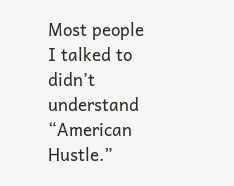Most people I talked to didn’t understand “American Hustle.”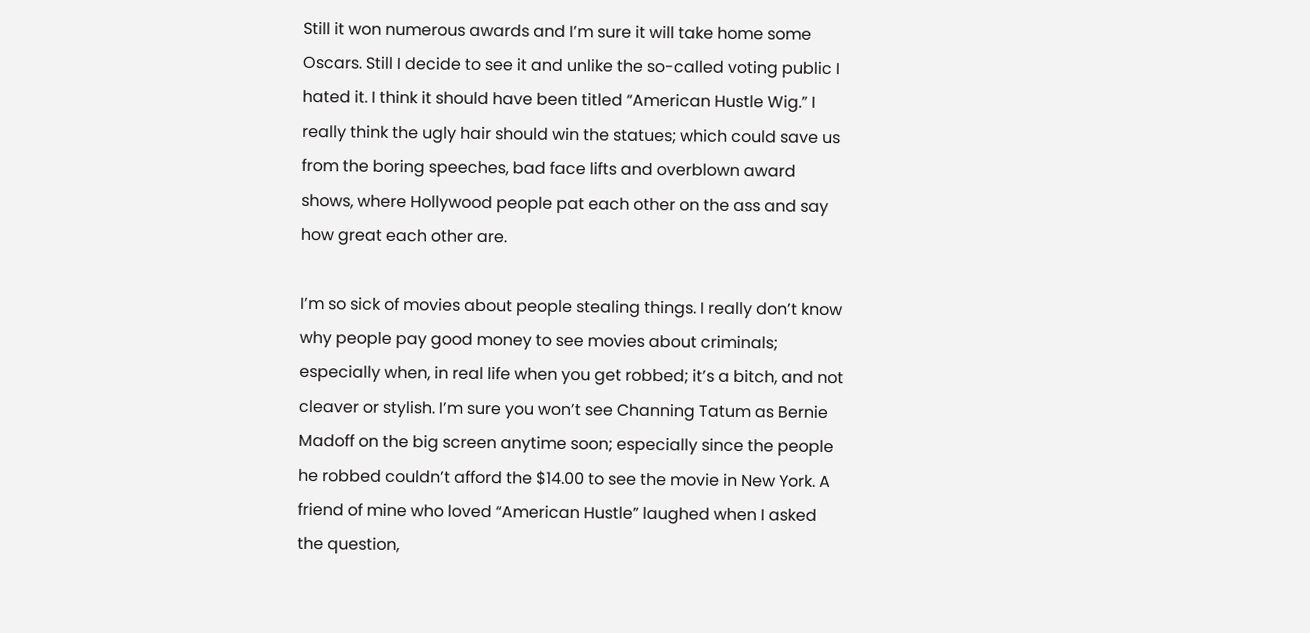Still it won numerous awards and I’m sure it will take home some Oscars. Still I decide to see it and unlike the so-called voting public I hated it. I think it should have been titled “American Hustle Wig.” I really think the ugly hair should win the statues; which could save us from the boring speeches, bad face lifts and overblown award shows, where Hollywood people pat each other on the ass and say how great each other are.

I’m so sick of movies about people stealing things. I really don’t know why people pay good money to see movies about criminals; especially when, in real life when you get robbed; it’s a bitch, and not cleaver or stylish. I’m sure you won’t see Channing Tatum as Bernie Madoff on the big screen anytime soon; especially since the people he robbed couldn’t afford the $14.00 to see the movie in New York. A friend of mine who loved “American Hustle” laughed when I asked the question,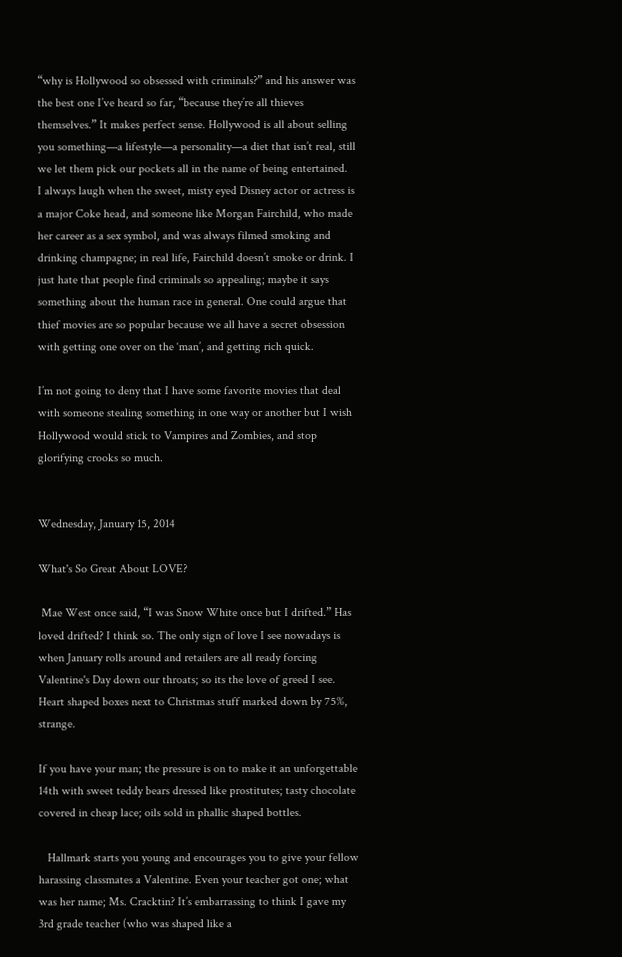“why is Hollywood so obsessed with criminals?” and his answer was the best one I’ve heard so far, “because they’re all thieves themselves.” It makes perfect sense. Hollywood is all about selling you something—a lifestyle—a personality—a diet that isn’t real, still we let them pick our pockets all in the name of being entertained.
I always laugh when the sweet, misty eyed Disney actor or actress is a major Coke head, and someone like Morgan Fairchild, who made her career as a sex symbol, and was always filmed smoking and drinking champagne; in real life, Fairchild doesn’t smoke or drink. I just hate that people find criminals so appealing; maybe it says something about the human race in general. One could argue that thief movies are so popular because we all have a secret obsession with getting one over on the ‘man’, and getting rich quick.

I’m not going to deny that I have some favorite movies that deal with someone stealing something in one way or another but I wish Hollywood would stick to Vampires and Zombies, and stop glorifying crooks so much.


Wednesday, January 15, 2014

What's So Great About LOVE?

 Mae West once said, “I was Snow White once but I drifted.” Has loved drifted? I think so. The only sign of love I see nowadays is when January rolls around and retailers are all ready forcing Valentine's Day down our throats; so its the love of greed I see. Heart shaped boxes next to Christmas stuff marked down by 75%, strange.

If you have your man; the pressure is on to make it an unforgettable 14th with sweet teddy bears dressed like prostitutes; tasty chocolate covered in cheap lace; oils sold in phallic shaped bottles.

   Hallmark starts you young and encourages you to give your fellow harassing classmates a Valentine. Even your teacher got one; what was her name; Ms. Cracktin? It’s embarrassing to think I gave my 3rd grade teacher (who was shaped like a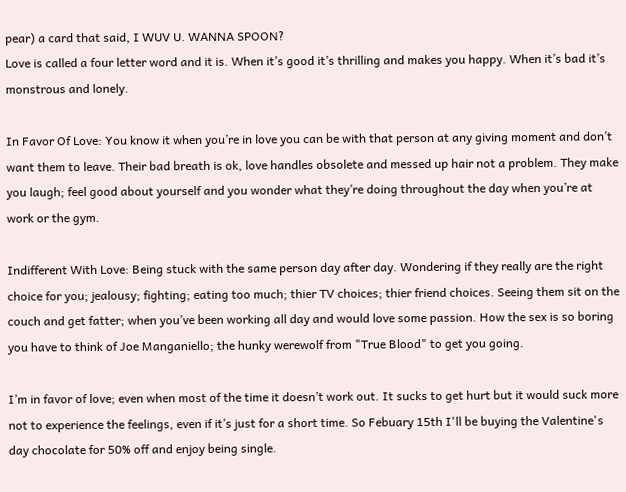pear) a card that said, I WUV U. WANNA SPOON?
Love is called a four letter word and it is. When it’s good it’s thrilling and makes you happy. When it’s bad it’s monstrous and lonely.

In Favor Of Love: You know it when you’re in love you can be with that person at any giving moment and don’t want them to leave. Their bad breath is ok, love handles obsolete and messed up hair not a problem. They make you laugh; feel good about yourself and you wonder what they’re doing throughout the day when you’re at work or the gym.

Indifferent With Love: Being stuck with the same person day after day. Wondering if they really are the right choice for you; jealousy; fighting; eating too much; thier TV choices; thier friend choices. Seeing them sit on the couch and get fatter; when you’ve been working all day and would love some passion. How the sex is so boring you have to think of Joe Manganiello; the hunky werewolf from "True Blood" to get you going.

I’m in favor of love; even when most of the time it doesn’t work out. It sucks to get hurt but it would suck more not to experience the feelings, even if it’s just for a short time. So Febuary 15th I'll be buying the Valentine's day chocolate for 50% off and enjoy being single.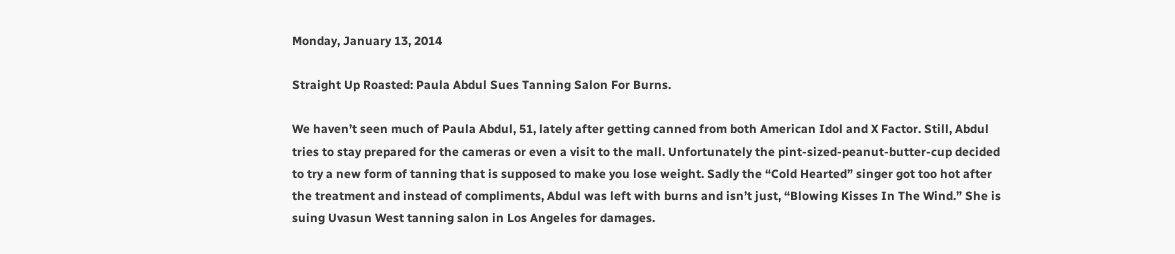Monday, January 13, 2014

Straight Up Roasted: Paula Abdul Sues Tanning Salon For Burns.

We haven’t seen much of Paula Abdul, 51, lately after getting canned from both American Idol and X Factor. Still, Abdul tries to stay prepared for the cameras or even a visit to the mall. Unfortunately the pint-sized-peanut-butter-cup decided to try a new form of tanning that is supposed to make you lose weight. Sadly the “Cold Hearted” singer got too hot after the treatment and instead of compliments, Abdul was left with burns and isn’t just, “Blowing Kisses In The Wind.” She is suing Uvasun West tanning salon in Los Angeles for damages.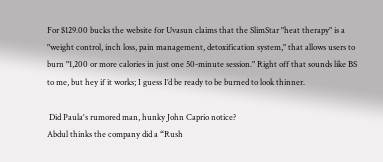For $129.00 bucks the website for Uvasun claims that the SlimStar "heat therapy" is a "weight control, inch loss, pain management, detoxification system," that allows users to burn "1,200 or more calories in just one 50-minute session." Right off that sounds like BS to me, but hey if it works; I guess I’d be ready to be burned to look thinner.

 Did Paula's rumored man, hunky John Caprio notice?
Abdul thinks the company did a “Rush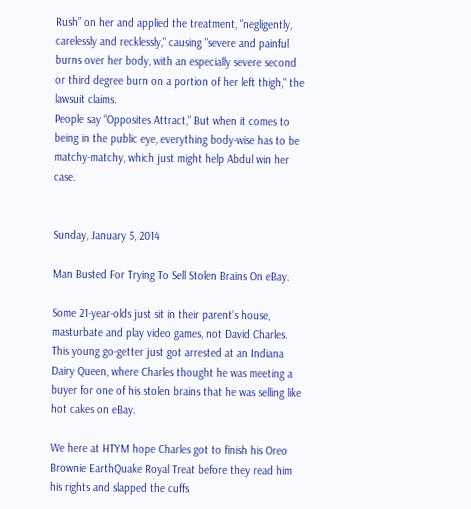Rush” on her and applied the treatment, "negligently, carelessly and recklessly," causing "severe and painful burns over her body, with an especially severe second or third degree burn on a portion of her left thigh," the lawsuit claims.
People say “Opposites Attract,” But when it comes to being in the public eye, everything body-wise has to be matchy-matchy, which just might help Abdul win her case.


Sunday, January 5, 2014

Man Busted For Trying To Sell Stolen Brains On eBay.

Some 21-year-olds just sit in their parent’s house, masturbate and play video games, not David Charles. This young go-getter just got arrested at an Indiana Dairy Queen, where Charles thought he was meeting a buyer for one of his stolen brains that he was selling like hot cakes on eBay.

We here at HTYM hope Charles got to finish his Oreo Brownie EarthQuake Royal Treat before they read him his rights and slapped the cuffs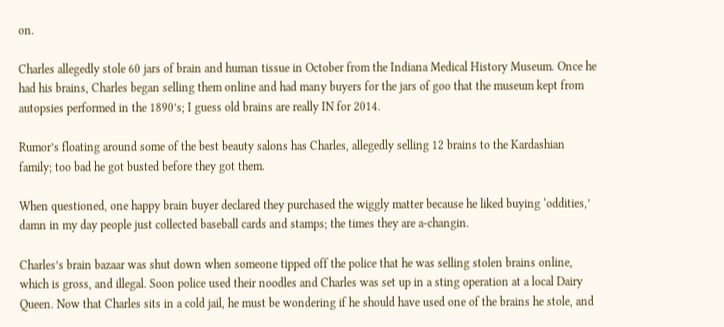on.

Charles allegedly stole 60 jars of brain and human tissue in October from the Indiana Medical History Museum. Once he had his brains, Charles began selling them online and had many buyers for the jars of goo that the museum kept from autopsies performed in the 1890’s; I guess old brains are really IN for 2014.

Rumor’s floating around some of the best beauty salons has Charles, allegedly selling 12 brains to the Kardashian family; too bad he got busted before they got them.

When questioned, one happy brain buyer declared they purchased the wiggly matter because he liked buying ‘oddities,’ damn in my day people just collected baseball cards and stamps; the times they are a-changin.

Charles’s brain bazaar was shut down when someone tipped off the police that he was selling stolen brains online, which is gross, and illegal. Soon police used their noodles and Charles was set up in a sting operation at a local Dairy Queen. Now that Charles sits in a cold jail, he must be wondering if he should have used one of the brains he stole, and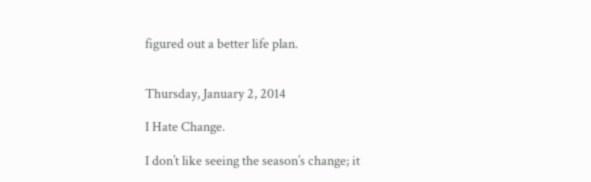figured out a better life plan.


Thursday, January 2, 2014

I Hate Change.

I don’t like seeing the season’s change; it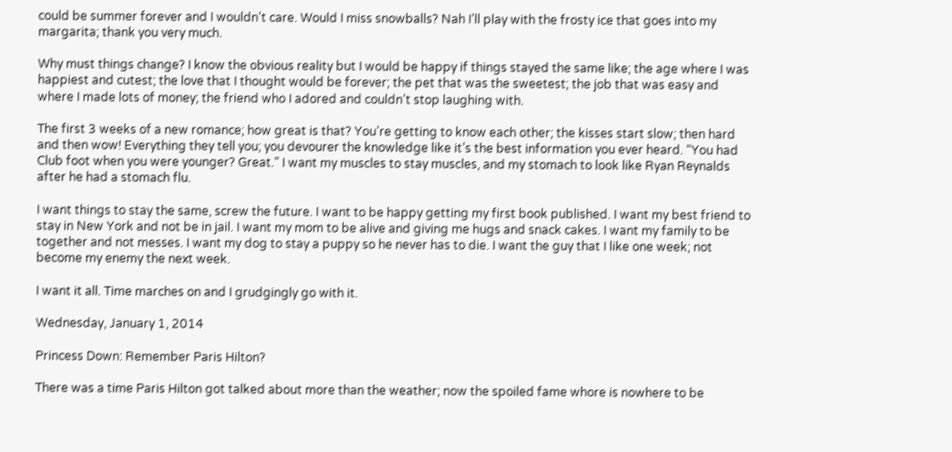could be summer forever and I wouldn’t care. Would I miss snowballs? Nah I’ll play with the frosty ice that goes into my margarita; thank you very much.

Why must things change? I know the obvious reality but I would be happy if things stayed the same like; the age where I was happiest and cutest; the love that I thought would be forever; the pet that was the sweetest; the job that was easy and where I made lots of money; the friend who I adored and couldn’t stop laughing with.

The first 3 weeks of a new romance; how great is that? You’re getting to know each other; the kisses start slow; then hard and then wow! Everything they tell you; you devourer the knowledge like it’s the best information you ever heard. “You had Club foot when you were younger? Great.” I want my muscles to stay muscles, and my stomach to look like Ryan Reynalds after he had a stomach flu.

I want things to stay the same, screw the future. I want to be happy getting my first book published. I want my best friend to stay in New York and not be in jail. I want my mom to be alive and giving me hugs and snack cakes. I want my family to be together and not messes. I want my dog to stay a puppy so he never has to die. I want the guy that I like one week; not become my enemy the next week.

I want it all. Time marches on and I grudgingly go with it.

Wednesday, January 1, 2014

Princess Down: Remember Paris Hilton?

There was a time Paris Hilton got talked about more than the weather; now the spoiled fame whore is nowhere to be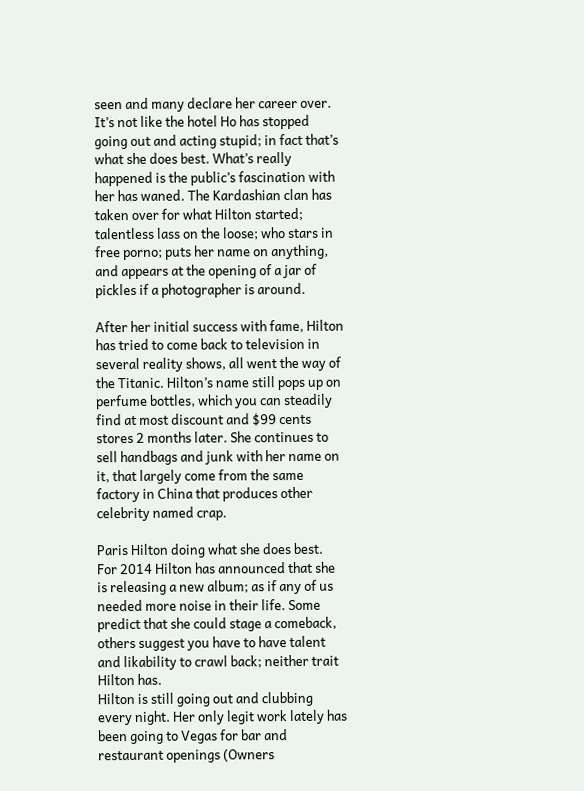seen and many declare her career over. It’s not like the hotel Ho has stopped going out and acting stupid; in fact that’s what she does best. What’s really happened is the public’s fascination with her has waned. The Kardashian clan has taken over for what Hilton started; talentless lass on the loose; who stars in free porno; puts her name on anything, and appears at the opening of a jar of pickles if a photographer is around.

After her initial success with fame, Hilton has tried to come back to television in several reality shows, all went the way of the Titanic. Hilton’s name still pops up on perfume bottles, which you can steadily find at most discount and $99 cents stores 2 months later. She continues to sell handbags and junk with her name on it, that largely come from the same factory in China that produces other celebrity named crap.

Paris Hilton doing what she does best.
For 2014 Hilton has announced that she is releasing a new album; as if any of us needed more noise in their life. Some predict that she could stage a comeback, others suggest you have to have talent and likability to crawl back; neither trait Hilton has.
Hilton is still going out and clubbing every night. Her only legit work lately has been going to Vegas for bar and restaurant openings (Owners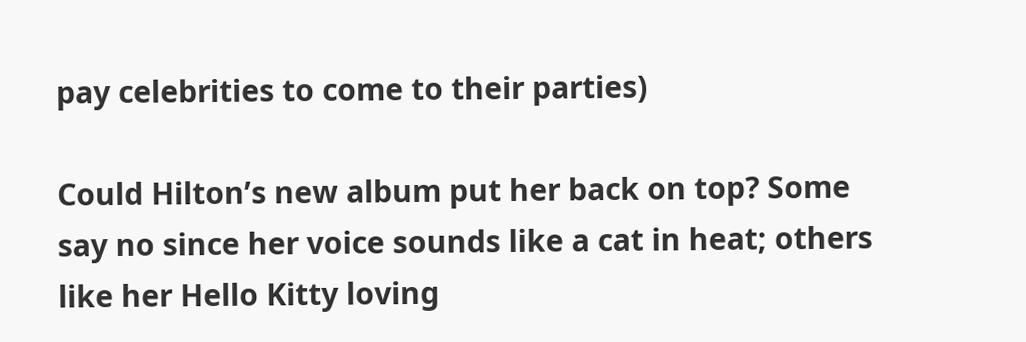pay celebrities to come to their parties)

Could Hilton’s new album put her back on top? Some say no since her voice sounds like a cat in heat; others like her Hello Kitty loving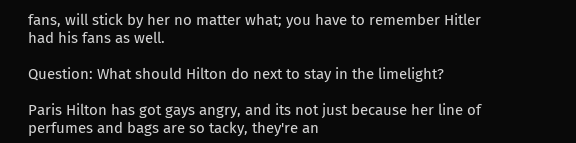fans, will stick by her no matter what; you have to remember Hitler had his fans as well.

Question: What should Hilton do next to stay in the limelight?

Paris Hilton has got gays angry, and its not just because her line of perfumes and bags are so tacky, they're an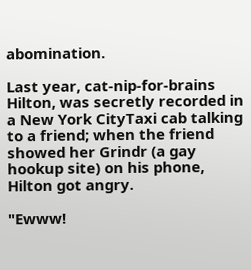abomination.

Last year, cat-nip-for-brains Hilton, was secretly recorded in a New York CityTaxi cab talking to a friend; when the friend showed her Grindr (a gay hookup site) on his phone, Hilton got angry.

"Ewww!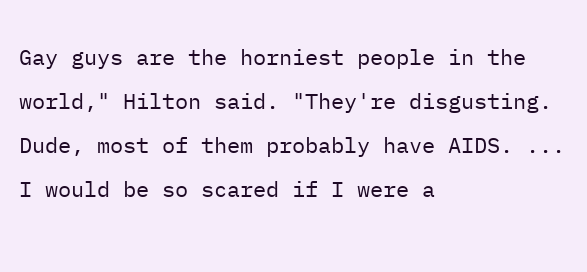Gay guys are the horniest people in the world," Hilton said. "They're disgusting. Dude, most of them probably have AIDS. ... I would be so scared if I were a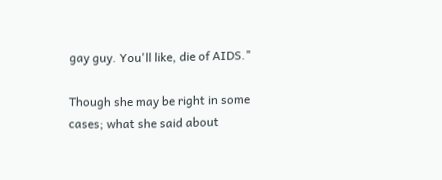gay guy. You'll like, die of AIDS."

Though she may be right in some cases; what she said about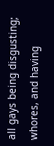all gays being disgusting; whores, and having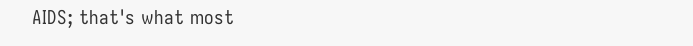AIDS; that's what most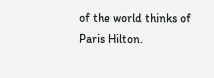of the world thinks of Paris Hilton.